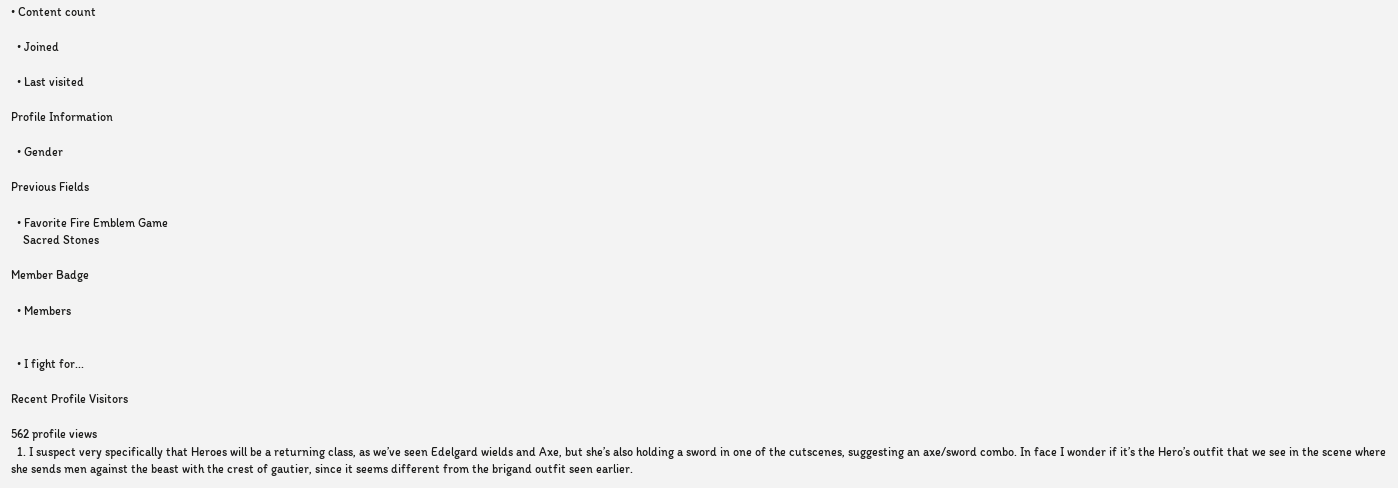• Content count

  • Joined

  • Last visited

Profile Information

  • Gender

Previous Fields

  • Favorite Fire Emblem Game
    Sacred Stones

Member Badge

  • Members


  • I fight for...

Recent Profile Visitors

562 profile views
  1. I suspect very specifically that Heroes will be a returning class, as we’ve seen Edelgard wields and Axe, but she’s also holding a sword in one of the cutscenes, suggesting an axe/sword combo. In face I wonder if it’s the Hero’s outfit that we see in the scene where she sends men against the beast with the crest of gautier, since it seems different from the brigand outfit seen earlier.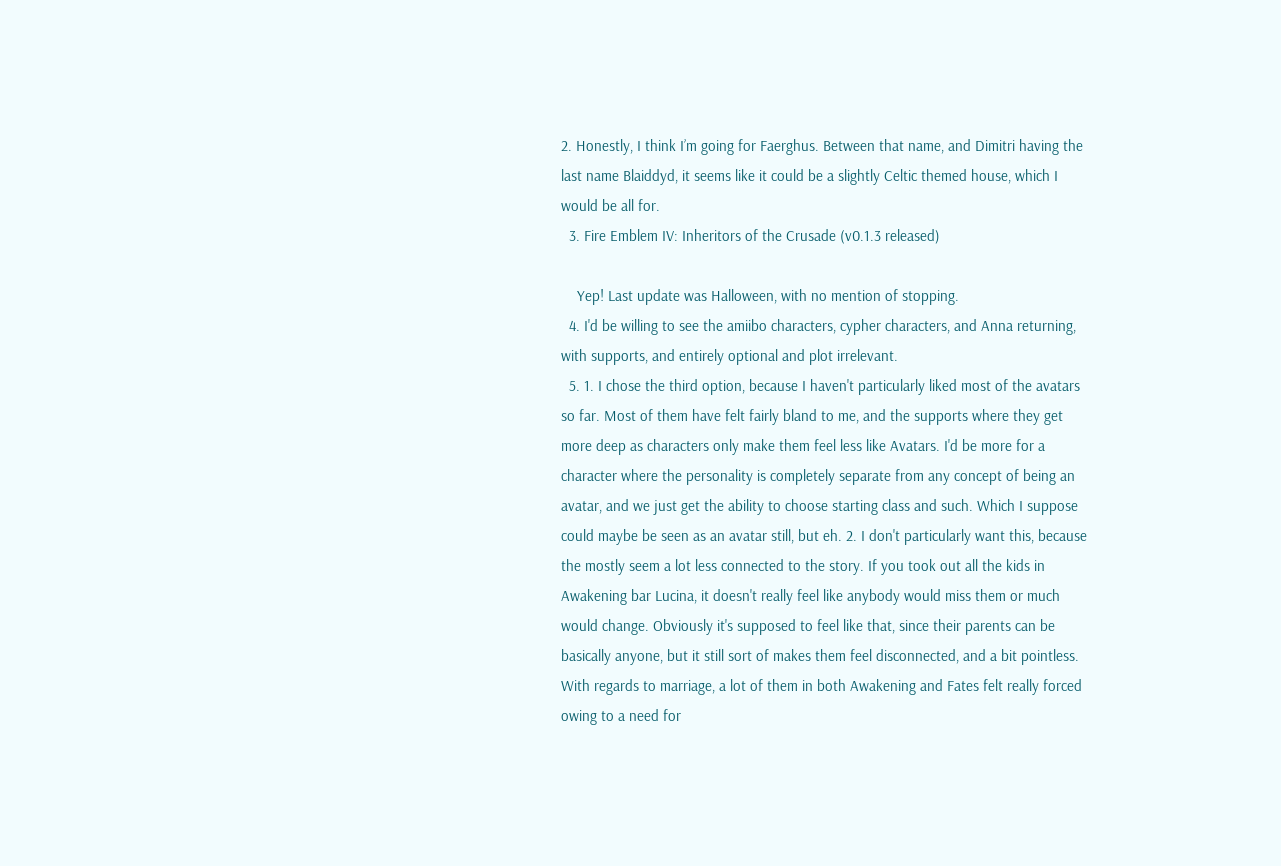2. Honestly, I think I’m going for Faerghus. Between that name, and Dimitri having the last name Blaiddyd, it seems like it could be a slightly Celtic themed house, which I would be all for.
  3. Fire Emblem IV: Inheritors of the Crusade (v0.1.3 released)

    Yep! Last update was Halloween, with no mention of stopping.
  4. I'd be willing to see the amiibo characters, cypher characters, and Anna returning, with supports, and entirely optional and plot irrelevant.
  5. 1. I chose the third option, because I haven't particularly liked most of the avatars so far. Most of them have felt fairly bland to me, and the supports where they get more deep as characters only make them feel less like Avatars. I'd be more for a character where the personality is completely separate from any concept of being an avatar, and we just get the ability to choose starting class and such. Which I suppose could maybe be seen as an avatar still, but eh. 2. I don't particularly want this, because the mostly seem a lot less connected to the story. If you took out all the kids in Awakening bar Lucina, it doesn't really feel like anybody would miss them or much would change. Obviously it's supposed to feel like that, since their parents can be basically anyone, but it still sort of makes them feel disconnected, and a bit pointless. With regards to marriage, a lot of them in both Awakening and Fates felt really forced owing to a need for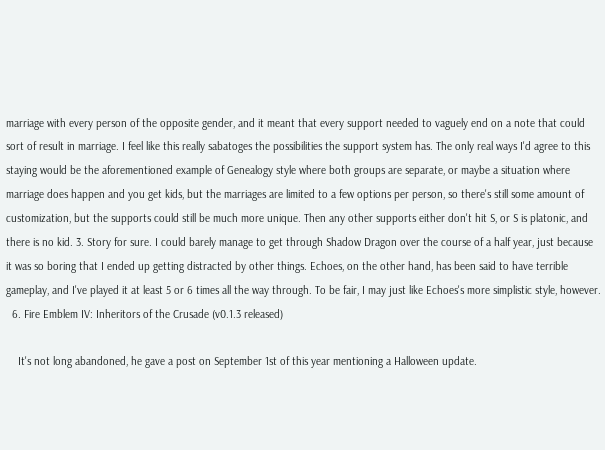marriage with every person of the opposite gender, and it meant that every support needed to vaguely end on a note that could sort of result in marriage. I feel like this really sabatoges the possibilities the support system has. The only real ways I'd agree to this staying would be the aforementioned example of Genealogy style where both groups are separate, or maybe a situation where marriage does happen and you get kids, but the marriages are limited to a few options per person, so there's still some amount of customization, but the supports could still be much more unique. Then any other supports either don't hit S, or S is platonic, and there is no kid. 3. Story for sure. I could barely manage to get through Shadow Dragon over the course of a half year, just because it was so boring that I ended up getting distracted by other things. Echoes, on the other hand, has been said to have terrible gameplay, and I've played it at least 5 or 6 times all the way through. To be fair, I may just like Echoes's more simplistic style, however.
  6. Fire Emblem IV: Inheritors of the Crusade (v0.1.3 released)

    It's not long abandoned, he gave a post on September 1st of this year mentioning a Halloween update.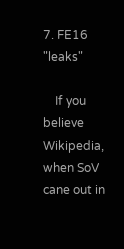7. FE16 "leaks"

    If you believe Wikipedia, when SoV cane out in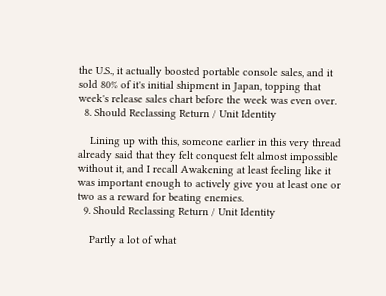the U.S., it actually boosted portable console sales, and it sold 80% of it's initial shipment in Japan, topping that week's release sales chart before the week was even over.
  8. Should Reclassing Return / Unit Identity

    Lining up with this, someone earlier in this very thread already said that they felt conquest felt almost impossible without it, and I recall Awakening at least feeling like it was important enough to actively give you at least one or two as a reward for beating enemies.
  9. Should Reclassing Return / Unit Identity

    Partly a lot of what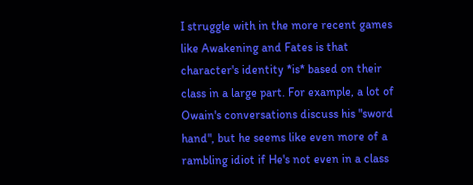I struggle with in the more recent games like Awakening and Fates is that character's identity *is* based on their class in a large part. For example, a lot of Owain's conversations discuss his "sword hand", but he seems like even more of a rambling idiot if He's not even in a class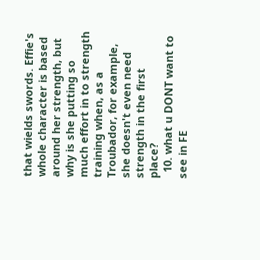that wields swords. Effie's whole character is based around her strength, but why is she putting so much effort in to strength training when, as a Troubador, for example, she doesn't even need strength in the first place?
  10. what u DONT want to see in FE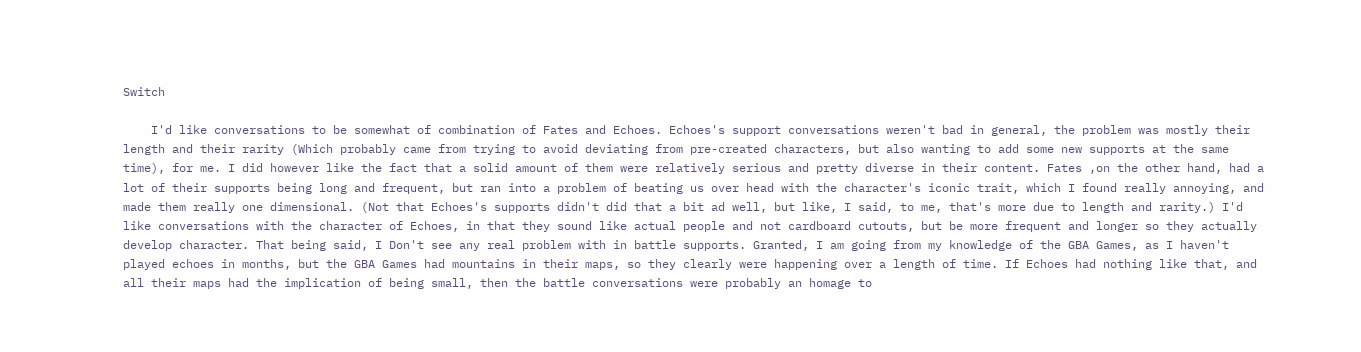Switch

    I'd like conversations to be somewhat of combination of Fates and Echoes. Echoes's support conversations weren't bad in general, the problem was mostly their length and their rarity (Which probably came from trying to avoid deviating from pre-created characters, but also wanting to add some new supports at the same time), for me. I did however like the fact that a solid amount of them were relatively serious and pretty diverse in their content. Fates ,on the other hand, had a lot of their supports being long and frequent, but ran into a problem of beating us over head with the character's iconic trait, which I found really annoying, and made them really one dimensional. (Not that Echoes's supports didn't did that a bit ad well, but like, I said, to me, that's more due to length and rarity.) I'd like conversations with the character of Echoes, in that they sound like actual people and not cardboard cutouts, but be more frequent and longer so they actually develop character. That being said, I Don't see any real problem with in battle supports. Granted, I am going from my knowledge of the GBA Games, as I haven't played echoes in months, but the GBA Games had mountains in their maps, so they clearly were happening over a length of time. If Echoes had nothing like that, and all their maps had the implication of being small, then the battle conversations were probably an homage to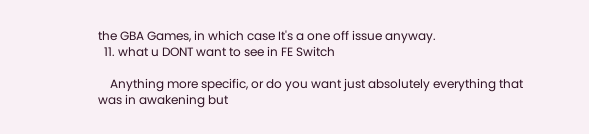the GBA Games, in which case It's a one off issue anyway.
  11. what u DONT want to see in FE Switch

    Anything more specific, or do you want just absolutely everything that was in awakening but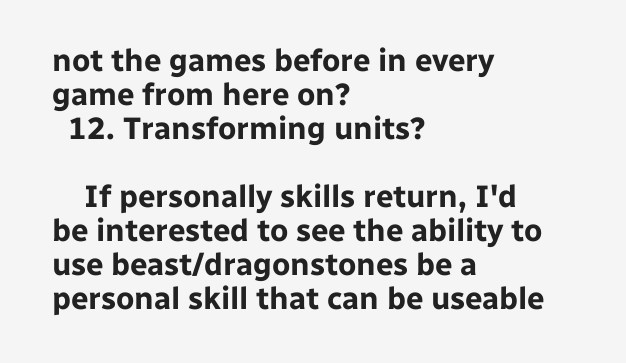not the games before in every game from here on?
  12. Transforming units?

    If personally skills return, I'd be interested to see the ability to use beast/dragonstones be a personal skill that can be useable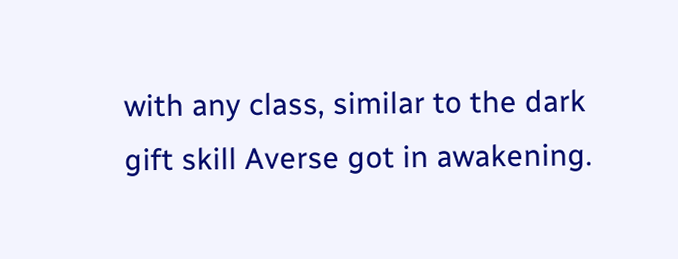with any class, similar to the dark gift skill Averse got in awakening.